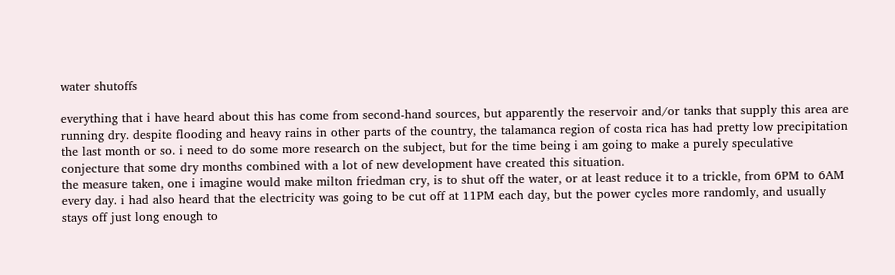water shutoffs

everything that i have heard about this has come from second-hand sources, but apparently the reservoir and/or tanks that supply this area are running dry. despite flooding and heavy rains in other parts of the country, the talamanca region of costa rica has had pretty low precipitation the last month or so. i need to do some more research on the subject, but for the time being i am going to make a purely speculative conjecture that some dry months combined with a lot of new development have created this situation.
the measure taken, one i imagine would make milton friedman cry, is to shut off the water, or at least reduce it to a trickle, from 6PM to 6AM every day. i had also heard that the electricity was going to be cut off at 11PM each day, but the power cycles more randomly, and usually stays off just long enough to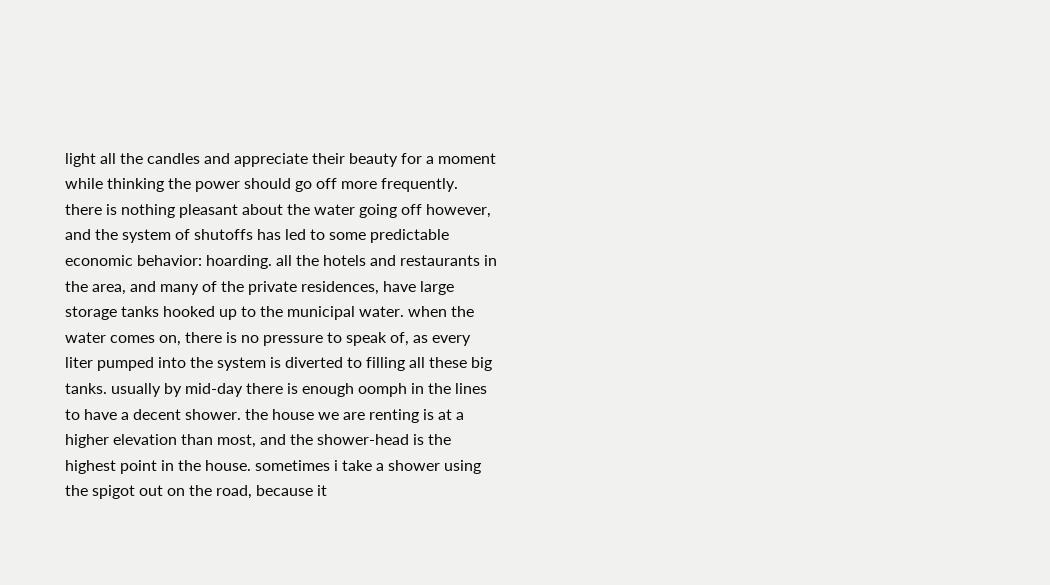light all the candles and appreciate their beauty for a moment while thinking the power should go off more frequently.
there is nothing pleasant about the water going off however, and the system of shutoffs has led to some predictable economic behavior: hoarding. all the hotels and restaurants in the area, and many of the private residences, have large storage tanks hooked up to the municipal water. when the water comes on, there is no pressure to speak of, as every liter pumped into the system is diverted to filling all these big tanks. usually by mid-day there is enough oomph in the lines to have a decent shower. the house we are renting is at a higher elevation than most, and the shower-head is the highest point in the house. sometimes i take a shower using the spigot out on the road, because it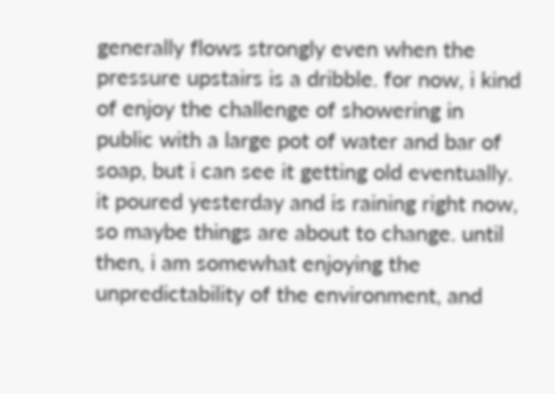generally flows strongly even when the pressure upstairs is a dribble. for now, i kind of enjoy the challenge of showering in public with a large pot of water and bar of soap, but i can see it getting old eventually.
it poured yesterday and is raining right now, so maybe things are about to change. until then, i am somewhat enjoying the unpredictability of the environment, and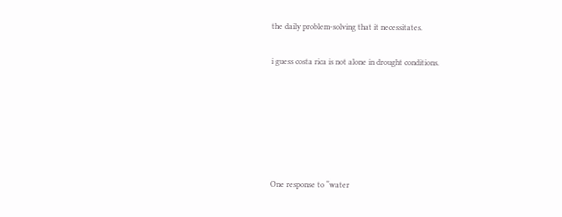the daily problem-solving that it necessitates.

i guess costa rica is not alone in drought conditions.






One response to “water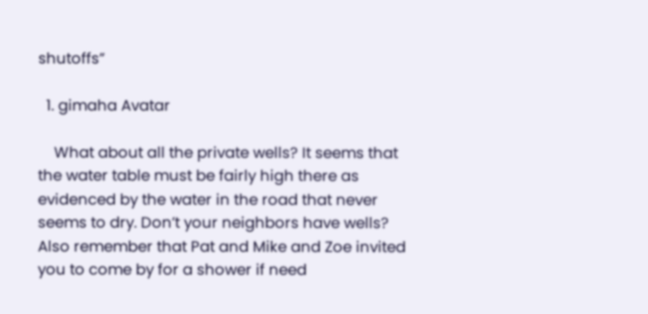shutoffs”

  1. gimaha Avatar

    What about all the private wells? It seems that the water table must be fairly high there as evidenced by the water in the road that never seems to dry. Don’t your neighbors have wells? Also remember that Pat and Mike and Zoe invited you to come by for a shower if need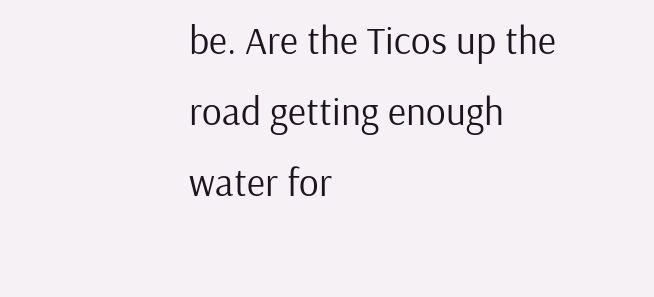be. Are the Ticos up the road getting enough water for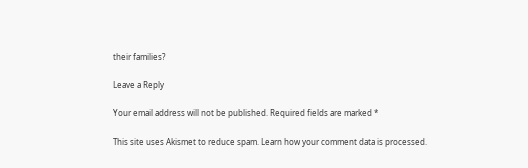their families?

Leave a Reply

Your email address will not be published. Required fields are marked *

This site uses Akismet to reduce spam. Learn how your comment data is processed.